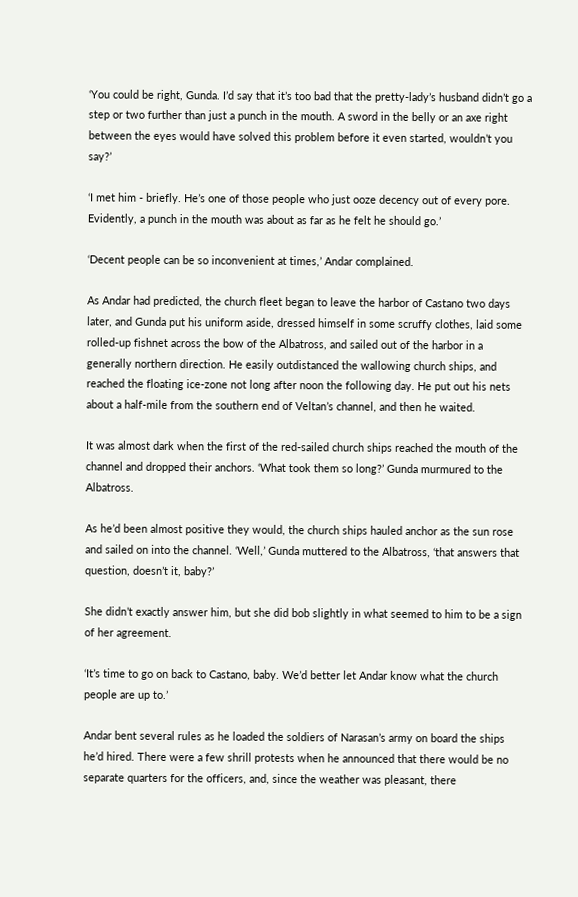‘You could be right, Gunda. I’d say that it’s too bad that the pretty-lady’s husband didn’t go a step or two further than just a punch in the mouth. A sword in the belly or an axe right between the eyes would have solved this problem before it even started, wouldn’t you say?’

‘I met him - briefly. He’s one of those people who just ooze decency out of every pore. Evidently, a punch in the mouth was about as far as he felt he should go.’

‘Decent people can be so inconvenient at times,’ Andar complained.

As Andar had predicted, the church fleet began to leave the harbor of Castano two days later, and Gunda put his uniform aside, dressed himself in some scruffy clothes, laid some rolled-up fishnet across the bow of the Albatross, and sailed out of the harbor in a generally northern direction. He easily outdistanced the wallowing church ships, and reached the floating ice-zone not long after noon the following day. He put out his nets about a half-mile from the southern end of Veltan’s channel, and then he waited.

It was almost dark when the first of the red-sailed church ships reached the mouth of the channel and dropped their anchors. ‘What took them so long?’ Gunda murmured to the Albatross.

As he’d been almost positive they would, the church ships hauled anchor as the sun rose and sailed on into the channel. ‘Well,’ Gunda muttered to the Albatross, ‘that answers that question, doesn’t it, baby?’

She didn’t exactly answer him, but she did bob slightly in what seemed to him to be a sign of her agreement.

‘It’s time to go on back to Castano, baby. We’d better let Andar know what the church people are up to.’

Andar bent several rules as he loaded the soldiers of Narasan’s army on board the ships he’d hired. There were a few shrill protests when he announced that there would be no separate quarters for the officers, and, since the weather was pleasant, there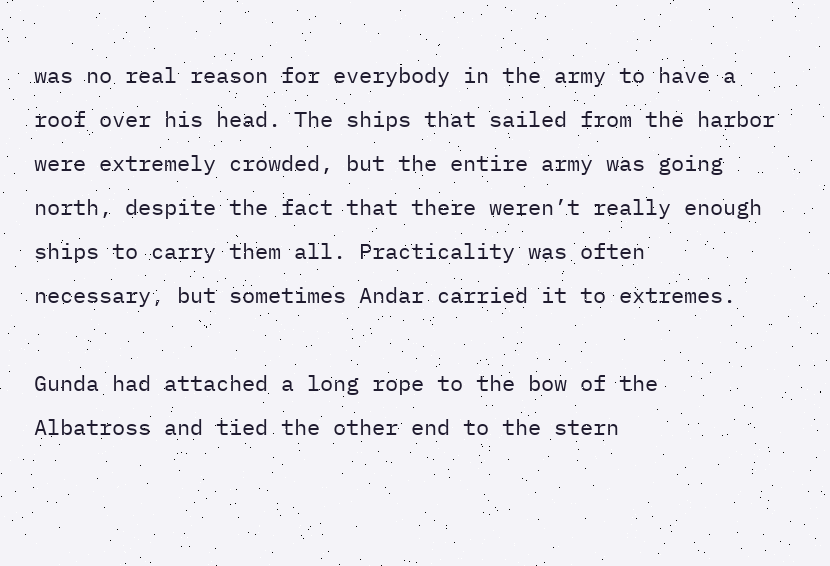was no real reason for everybody in the army to have a roof over his head. The ships that sailed from the harbor were extremely crowded, but the entire army was going north, despite the fact that there weren’t really enough ships to carry them all. Practicality was often necessary, but sometimes Andar carried it to extremes.

Gunda had attached a long rope to the bow of the Albatross and tied the other end to the stern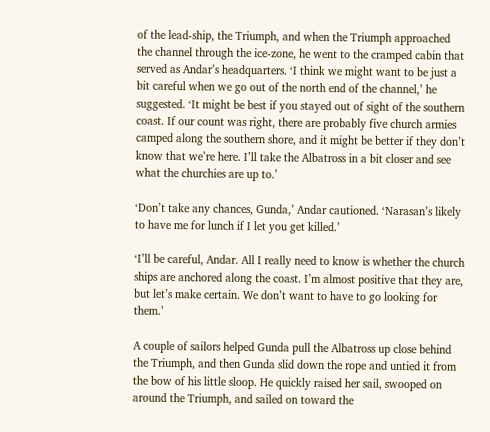of the lead-ship, the Triumph, and when the Triumph approached the channel through the ice-zone, he went to the cramped cabin that served as Andar’s headquarters. ‘I think we might want to be just a bit careful when we go out of the north end of the channel,’ he suggested. ‘It might be best if you stayed out of sight of the southern coast. If our count was right, there are probably five church armies camped along the southern shore, and it might be better if they don’t know that we’re here. I’ll take the Albatross in a bit closer and see what the churchies are up to.’

‘Don’t take any chances, Gunda,’ Andar cautioned. ‘Narasan’s likely to have me for lunch if I let you get killed.’

‘I’ll be careful, Andar. All I really need to know is whether the church ships are anchored along the coast. I’m almost positive that they are, but let’s make certain. We don’t want to have to go looking for them.’

A couple of sailors helped Gunda pull the Albatross up close behind the Triumph, and then Gunda slid down the rope and untied it from the bow of his little sloop. He quickly raised her sail, swooped on around the Triumph, and sailed on toward the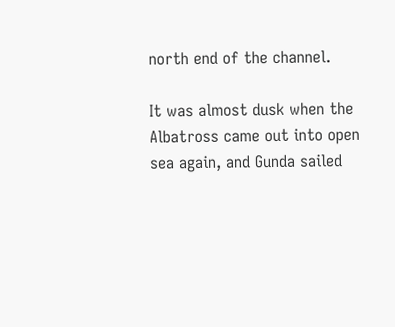north end of the channel.

It was almost dusk when the Albatross came out into open sea again, and Gunda sailed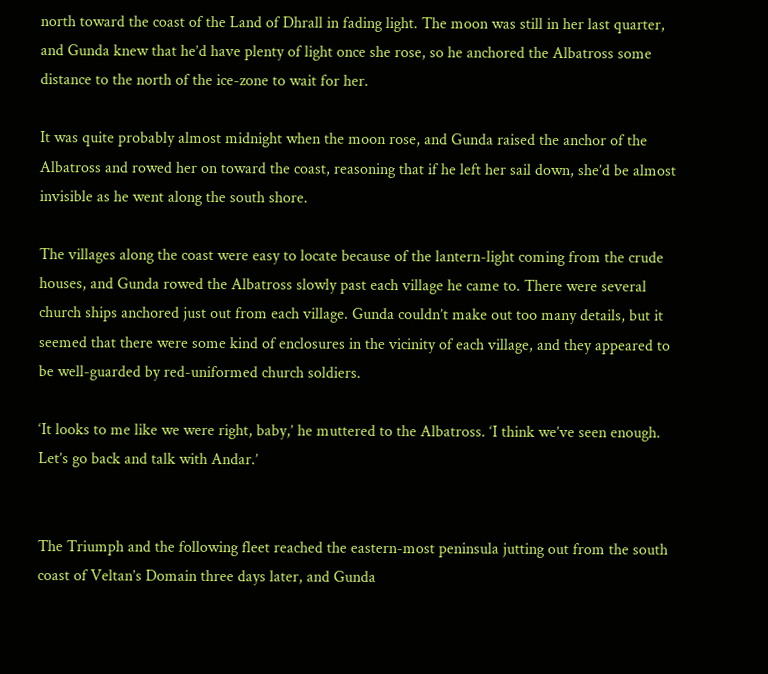north toward the coast of the Land of Dhrall in fading light. The moon was still in her last quarter, and Gunda knew that he’d have plenty of light once she rose, so he anchored the Albatross some distance to the north of the ice-zone to wait for her.

It was quite probably almost midnight when the moon rose, and Gunda raised the anchor of the Albatross and rowed her on toward the coast, reasoning that if he left her sail down, she’d be almost invisible as he went along the south shore.

The villages along the coast were easy to locate because of the lantern-light coming from the crude houses, and Gunda rowed the Albatross slowly past each village he came to. There were several church ships anchored just out from each village. Gunda couldn’t make out too many details, but it seemed that there were some kind of enclosures in the vicinity of each village, and they appeared to be well-guarded by red-uniformed church soldiers.

‘It looks to me like we were right, baby,’ he muttered to the Albatross. ‘I think we’ve seen enough. Let’s go back and talk with Andar.’


The Triumph and the following fleet reached the eastern-most peninsula jutting out from the south coast of Veltan’s Domain three days later, and Gunda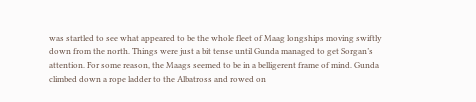was startled to see what appeared to be the whole fleet of Maag longships moving swiftly down from the north. Things were just a bit tense until Gunda managed to get Sorgan’s attention. For some reason, the Maags seemed to be in a belligerent frame of mind. Gunda climbed down a rope ladder to the Albatross and rowed on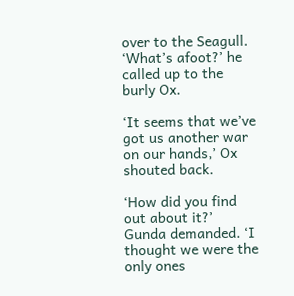over to the Seagull. ‘What’s afoot?’ he called up to the burly Ox.

‘It seems that we’ve got us another war on our hands,’ Ox shouted back.

‘How did you find out about it?’ Gunda demanded. ‘I thought we were the only ones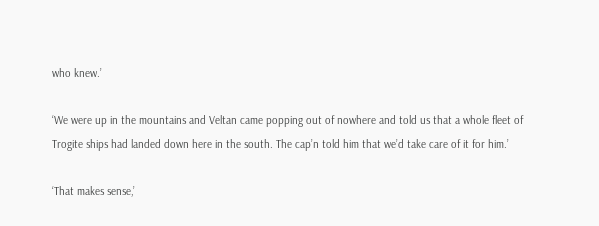who knew.’

‘We were up in the mountains and Veltan came popping out of nowhere and told us that a whole fleet of Trogite ships had landed down here in the south. The cap’n told him that we’d take care of it for him.’

‘That makes sense,’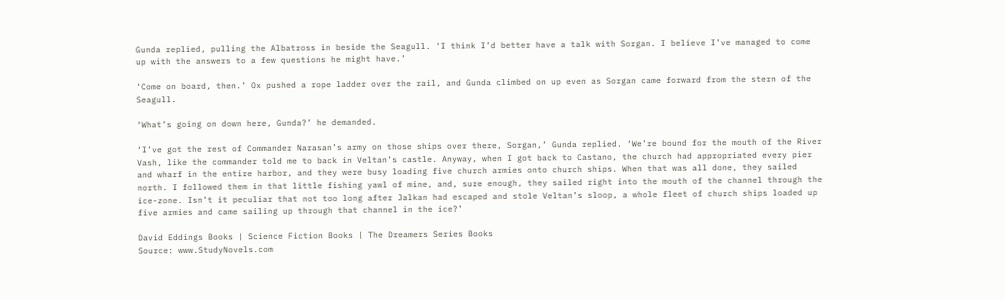Gunda replied, pulling the Albatross in beside the Seagull. ‘I think I’d better have a talk with Sorgan. I believe I’ve managed to come up with the answers to a few questions he might have.’

‘Come on board, then.’ Ox pushed a rope ladder over the rail, and Gunda climbed on up even as Sorgan came forward from the stern of the Seagull.

‘What’s going on down here, Gunda?’ he demanded.

‘I’ve got the rest of Commander Narasan’s army on those ships over there, Sorgan,’ Gunda replied. ‘We’re bound for the mouth of the River Vash, like the commander told me to back in Veltan’s castle. Anyway, when I got back to Castano, the church had appropriated every pier and wharf in the entire harbor, and they were busy loading five church armies onto church ships. When that was all done, they sailed north. I followed them in that little fishing yawl of mine, and, sure enough, they sailed right into the mouth of the channel through the ice-zone. Isn’t it peculiar that not too long after Jalkan had escaped and stole Veltan’s sloop, a whole fleet of church ships loaded up five armies and came sailing up through that channel in the ice?’

David Eddings Books | Science Fiction Books | The Dreamers Series Books
Source: www.StudyNovels.com